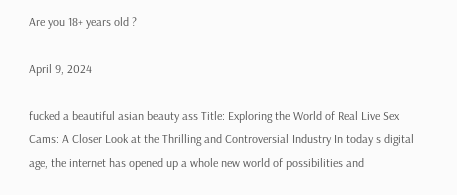Are you 18+ years old ?

April 9, 2024

fucked a beautiful asian beauty ass Title: Exploring the World of Real Live Sex Cams: A Closer Look at the Thrilling and Controversial Industry In today s digital age, the internet has opened up a whole new world of possibilities and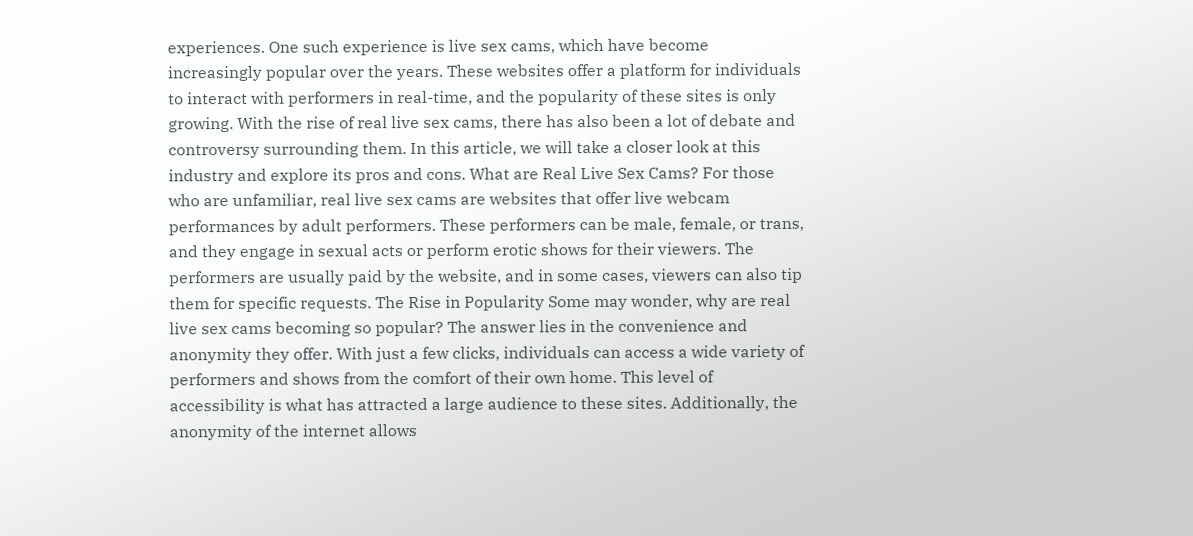experiences. One such experience is live sex cams, which have become increasingly popular over the years. These websites offer a platform for individuals to interact with performers in real-time, and the popularity of these sites is only growing. With the rise of real live sex cams, there has also been a lot of debate and controversy surrounding them. In this article, we will take a closer look at this industry and explore its pros and cons. What are Real Live Sex Cams? For those who are unfamiliar, real live sex cams are websites that offer live webcam performances by adult performers. These performers can be male, female, or trans, and they engage in sexual acts or perform erotic shows for their viewers. The performers are usually paid by the website, and in some cases, viewers can also tip them for specific requests. The Rise in Popularity Some may wonder, why are real live sex cams becoming so popular? The answer lies in the convenience and anonymity they offer. With just a few clicks, individuals can access a wide variety of performers and shows from the comfort of their own home. This level of accessibility is what has attracted a large audience to these sites. Additionally, the anonymity of the internet allows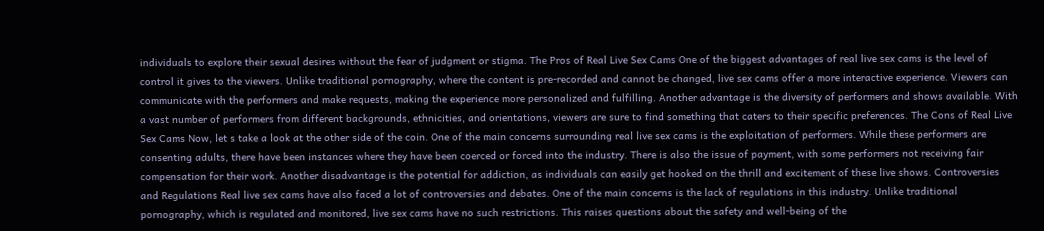individuals to explore their sexual desires without the fear of judgment or stigma. The Pros of Real Live Sex Cams One of the biggest advantages of real live sex cams is the level of control it gives to the viewers. Unlike traditional pornography, where the content is pre-recorded and cannot be changed, live sex cams offer a more interactive experience. Viewers can communicate with the performers and make requests, making the experience more personalized and fulfilling. Another advantage is the diversity of performers and shows available. With a vast number of performers from different backgrounds, ethnicities, and orientations, viewers are sure to find something that caters to their specific preferences. The Cons of Real Live Sex Cams Now, let s take a look at the other side of the coin. One of the main concerns surrounding real live sex cams is the exploitation of performers. While these performers are consenting adults, there have been instances where they have been coerced or forced into the industry. There is also the issue of payment, with some performers not receiving fair compensation for their work. Another disadvantage is the potential for addiction, as individuals can easily get hooked on the thrill and excitement of these live shows. Controversies and Regulations Real live sex cams have also faced a lot of controversies and debates. One of the main concerns is the lack of regulations in this industry. Unlike traditional pornography, which is regulated and monitored, live sex cams have no such restrictions. This raises questions about the safety and well-being of the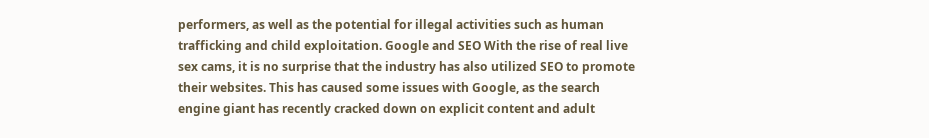performers, as well as the potential for illegal activities such as human trafficking and child exploitation. Google and SEO With the rise of real live sex cams, it is no surprise that the industry has also utilized SEO to promote their websites. This has caused some issues with Google, as the search engine giant has recently cracked down on explicit content and adult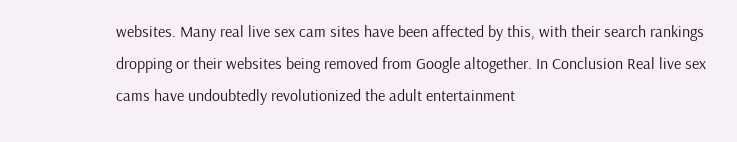websites. Many real live sex cam sites have been affected by this, with their search rankings dropping or their websites being removed from Google altogether. In Conclusion Real live sex cams have undoubtedly revolutionized the adult entertainment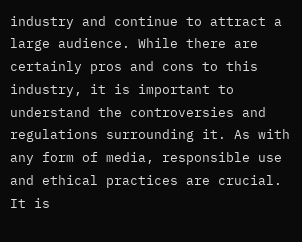industry and continue to attract a large audience. While there are certainly pros and cons to this industry, it is important to understand the controversies and regulations surrounding it. As with any form of media, responsible use and ethical practices are crucial. It is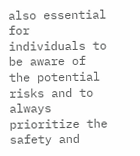also essential for individuals to be aware of the potential risks and to always prioritize the safety and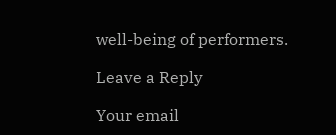well-being of performers.

Leave a Reply

Your email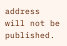address will not be published.